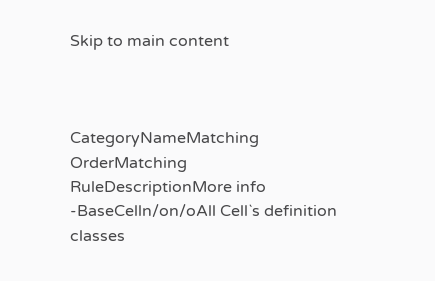Skip to main content



CategoryNameMatching OrderMatching RuleDescriptionMore info
-BaseCelln/on/oAll Cell`s definition classes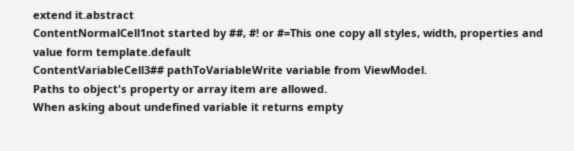extend it.abstract
ContentNormalCell1not started by ##, #! or #=This one copy all styles, width, properties and value form template.default
ContentVariableCell3## pathToVariableWrite variable from ViewModel.
Paths to object's property or array item are allowed.
When asking about undefined variable it returns empty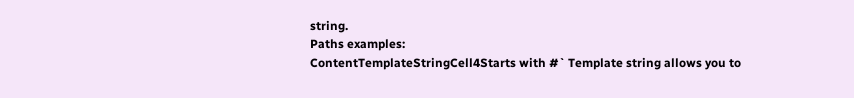string.
Paths examples:
ContentTemplateStringCell4Starts with #` Template string allows you to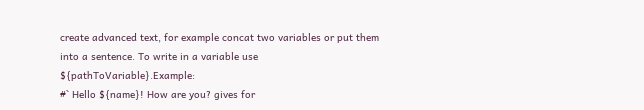create advanced text, for example concat two variables or put them into a sentence. To write in a variable use ${pathToVariable}.Example:
#` Hello ${name}! How are you? gives for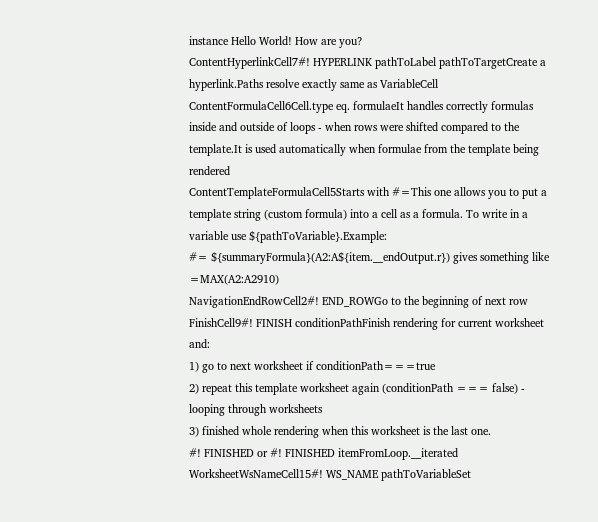instance Hello World! How are you?
ContentHyperlinkCell7#! HYPERLINK pathToLabel pathToTargetCreate a hyperlink.Paths resolve exactly same as VariableCell
ContentFormulaCell6Cell.type eq. formulaeIt handles correctly formulas inside and outside of loops - when rows were shifted compared to the template.It is used automatically when formulae from the template being rendered
ContentTemplateFormulaCell5Starts with #=This one allows you to put a template string (custom formula) into a cell as a formula. To write in a variable use ${pathToVariable}.Example:
#= ${summaryFormula}(A2:A${item.__endOutput.r}) gives something like =MAX(A2:A2910)
NavigationEndRowCell2#! END_ROWGo to the beginning of next row
FinishCell9#! FINISH conditionPathFinish rendering for current worksheet and:
1) go to next worksheet if conditionPath===true
2) repeat this template worksheet again (conditionPath === false) - looping through worksheets
3) finished whole rendering when this worksheet is the last one.
#! FINISHED or #! FINISHED itemFromLoop.__iterated
WorksheetWsNameCell15#! WS_NAME pathToVariableSet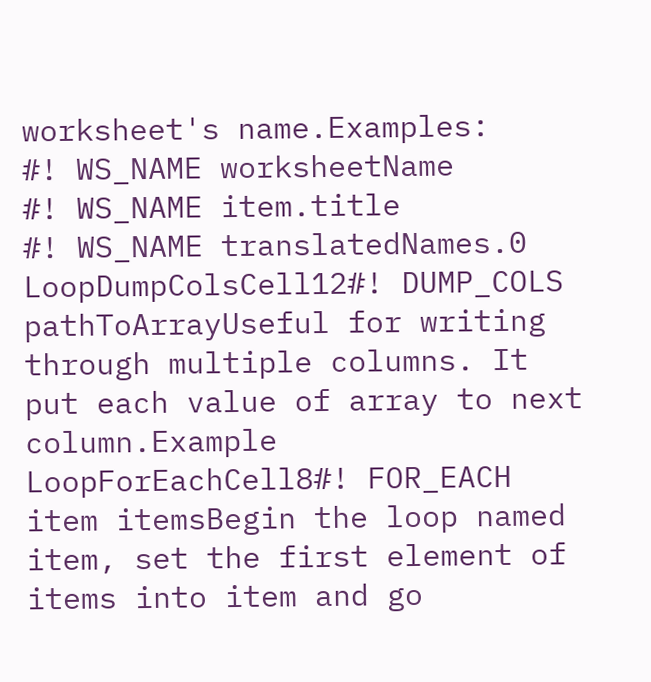worksheet's name.Examples:
#! WS_NAME worksheetName
#! WS_NAME item.title
#! WS_NAME translatedNames.0
LoopDumpColsCell12#! DUMP_COLS pathToArrayUseful for writing through multiple columns. It put each value of array to next column.Example
LoopForEachCell8#! FOR_EACH item itemsBegin the loop named item, set the first element of items into item and go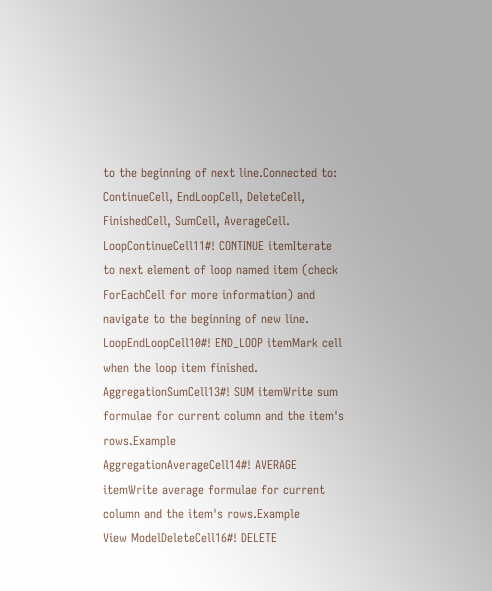to the beginning of next line.Connected to: ContinueCell, EndLoopCell, DeleteCell, FinishedCell, SumCell, AverageCell.
LoopContinueCell11#! CONTINUE itemIterate to next element of loop named item (check ForEachCell for more information) and navigate to the beginning of new line.
LoopEndLoopCell10#! END_LOOP itemMark cell when the loop item finished.
AggregationSumCell13#! SUM itemWrite sum formulae for current column and the item's rows.Example
AggregationAverageCell14#! AVERAGE itemWrite average formulae for current column and the item's rows.Example
View ModelDeleteCell16#! DELETE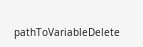pathToVariableDelete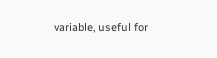variable, useful for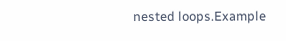nested loops.Example